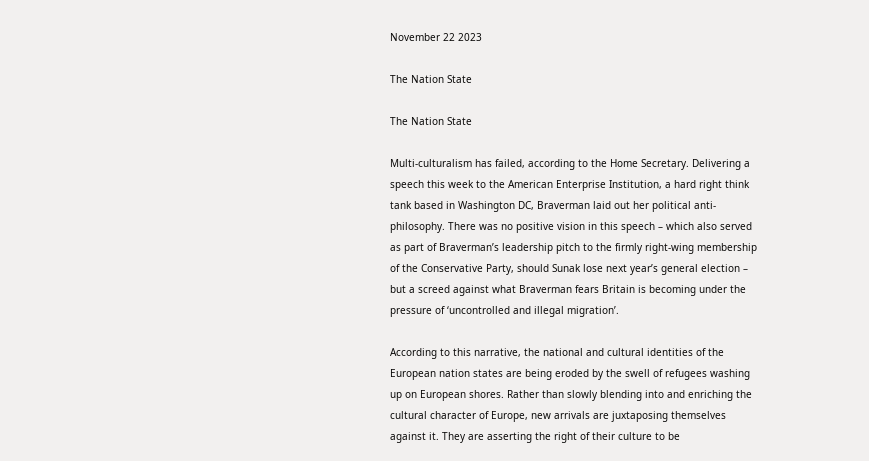November 22 2023

The Nation State

The Nation State

Multi-culturalism has failed, according to the Home Secretary. Delivering a speech this week to the American Enterprise Institution, a hard right think tank based in Washington DC, Braverman laid out her political anti-philosophy. There was no positive vision in this speech – which also served as part of Braverman’s leadership pitch to the firmly right-wing membership of the Conservative Party, should Sunak lose next year’s general election – but a screed against what Braverman fears Britain is becoming under the pressure of ‘uncontrolled and illegal migration’.

According to this narrative, the national and cultural identities of the European nation states are being eroded by the swell of refugees washing up on European shores. Rather than slowly blending into and enriching the cultural character of Europe, new arrivals are juxtaposing themselves against it. They are asserting the right of their culture to be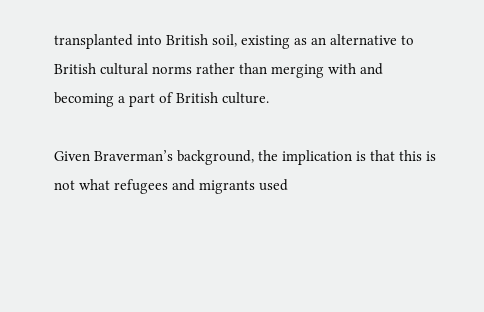transplanted into British soil, existing as an alternative to British cultural norms rather than merging with and becoming a part of British culture.

Given Braverman’s background, the implication is that this is not what refugees and migrants used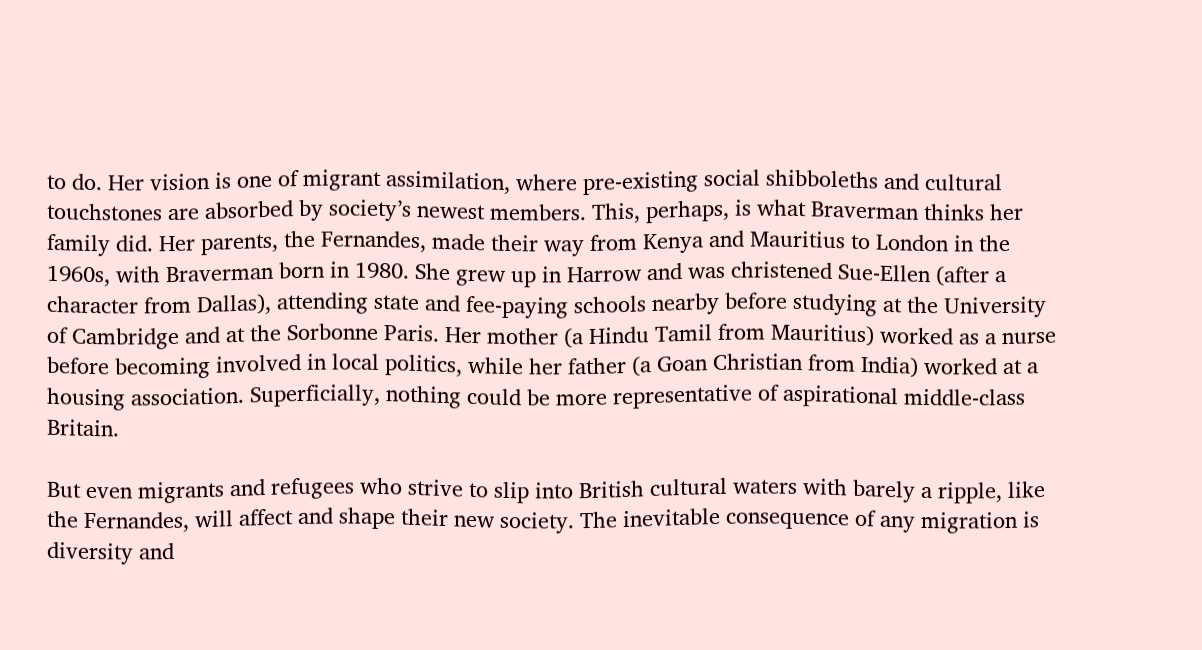to do. Her vision is one of migrant assimilation, where pre-existing social shibboleths and cultural touchstones are absorbed by society’s newest members. This, perhaps, is what Braverman thinks her family did. Her parents, the Fernandes, made their way from Kenya and Mauritius to London in the 1960s, with Braverman born in 1980. She grew up in Harrow and was christened Sue-Ellen (after a character from Dallas), attending state and fee-paying schools nearby before studying at the University of Cambridge and at the Sorbonne Paris. Her mother (a Hindu Tamil from Mauritius) worked as a nurse before becoming involved in local politics, while her father (a Goan Christian from India) worked at a housing association. Superficially, nothing could be more representative of aspirational middle-class Britain.

But even migrants and refugees who strive to slip into British cultural waters with barely a ripple, like the Fernandes, will affect and shape their new society. The inevitable consequence of any migration is diversity and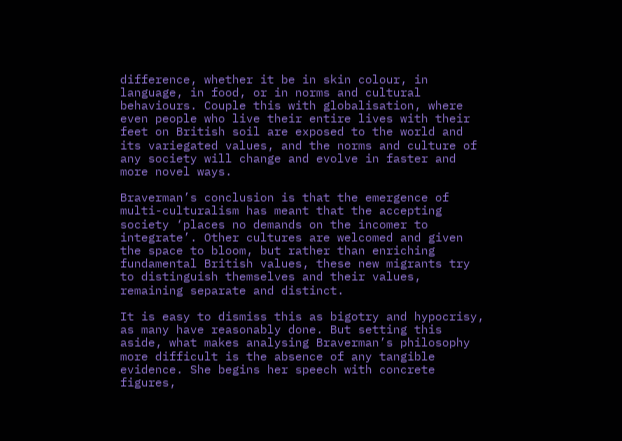difference, whether it be in skin colour, in language, in food, or in norms and cultural behaviours. Couple this with globalisation, where even people who live their entire lives with their feet on British soil are exposed to the world and its variegated values, and the norms and culture of any society will change and evolve in faster and more novel ways.

Braverman’s conclusion is that the emergence of multi-culturalism has meant that the accepting society ‘places no demands on the incomer to integrate’. Other cultures are welcomed and given the space to bloom, but rather than enriching fundamental British values, these new migrants try to distinguish themselves and their values, remaining separate and distinct.

It is easy to dismiss this as bigotry and hypocrisy, as many have reasonably done. But setting this aside, what makes analysing Braverman’s philosophy more difficult is the absence of any tangible evidence. She begins her speech with concrete figures,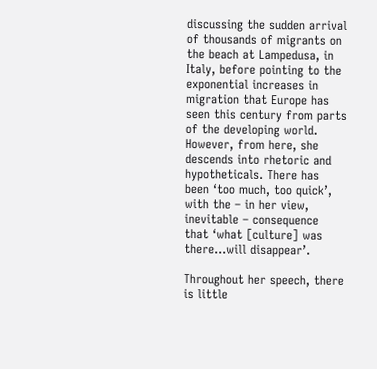discussing the sudden arrival of thousands of migrants on the beach at Lampedusa, in Italy, before pointing to the exponential increases in migration that Europe has seen this century from parts of the developing world. However, from here, she descends into rhetoric and hypotheticals. There has been ‘too much, too quick’, with the – in her view, inevitable – consequence that ‘what [culture] was there…will disappear’.

Throughout her speech, there is little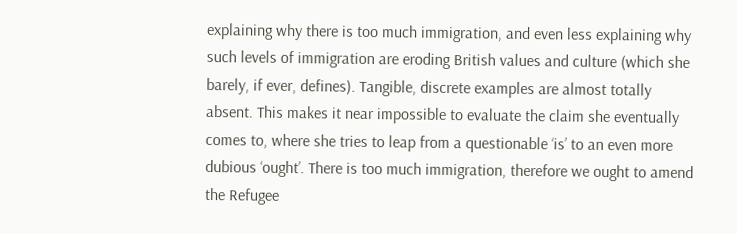explaining why there is too much immigration, and even less explaining why such levels of immigration are eroding British values and culture (which she barely, if ever, defines). Tangible, discrete examples are almost totally absent. This makes it near impossible to evaluate the claim she eventually comes to, where she tries to leap from a questionable ‘is’ to an even more dubious ‘ought’. There is too much immigration, therefore we ought to amend the Refugee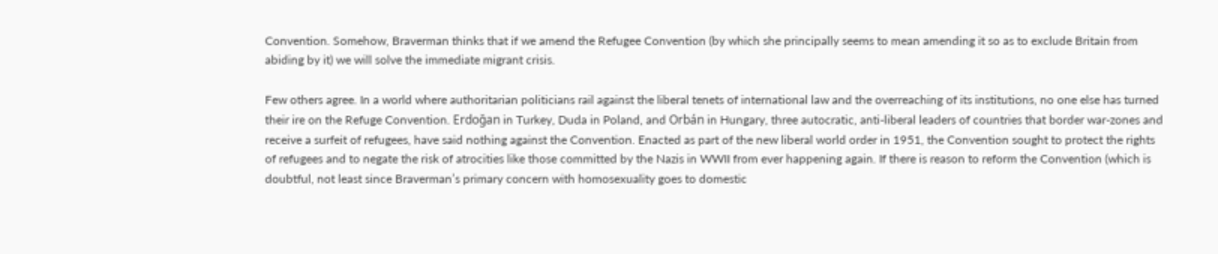Convention. Somehow, Braverman thinks that if we amend the Refugee Convention (by which she principally seems to mean amending it so as to exclude Britain from abiding by it) we will solve the immediate migrant crisis.

Few others agree. In a world where authoritarian politicians rail against the liberal tenets of international law and the overreaching of its institutions, no one else has turned their ire on the Refuge Convention. Erdoğan in Turkey, Duda in Poland, and Orbán in Hungary, three autocratic, anti-liberal leaders of countries that border war-zones and receive a surfeit of refugees, have said nothing against the Convention. Enacted as part of the new liberal world order in 1951, the Convention sought to protect the rights of refugees and to negate the risk of atrocities like those committed by the Nazis in WWII from ever happening again. If there is reason to reform the Convention (which is doubtful, not least since Braverman’s primary concern with homosexuality goes to domestic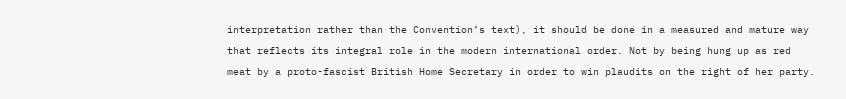interpretation rather than the Convention’s text), it should be done in a measured and mature way that reflects its integral role in the modern international order. Not by being hung up as red meat by a proto-fascist British Home Secretary in order to win plaudits on the right of her party.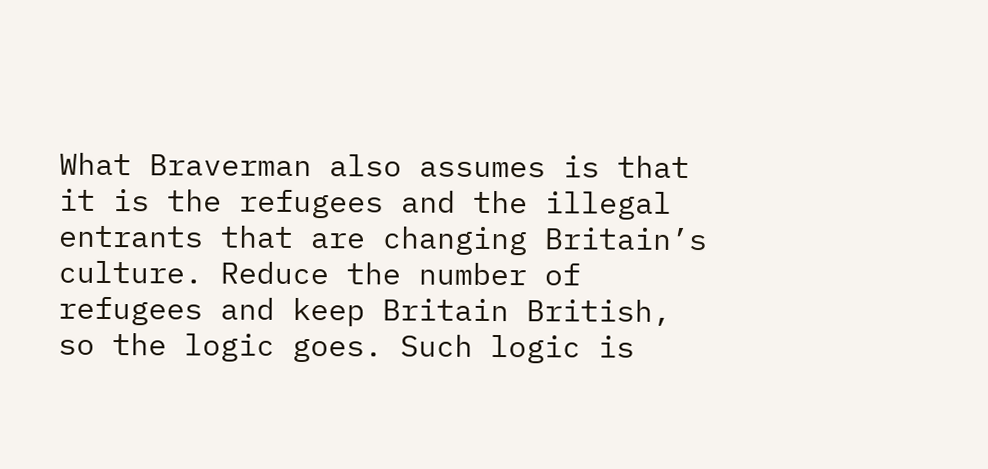What Braverman also assumes is that it is the refugees and the illegal entrants that are changing Britain’s culture. Reduce the number of refugees and keep Britain British, so the logic goes. Such logic is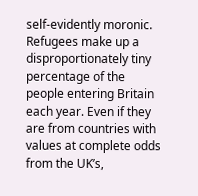self-evidently moronic. Refugees make up a disproportionately tiny percentage of the people entering Britain each year. Even if they are from countries with values at complete odds from the UK’s,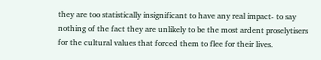they are too statistically insignificant to have any real impact- to say nothing of the fact they are unlikely to be the most ardent proselytisers for the cultural values that forced them to flee for their lives.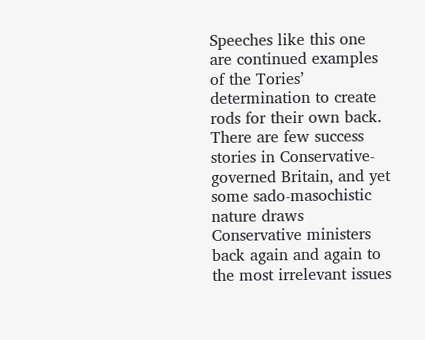Speeches like this one are continued examples of the Tories’ determination to create rods for their own back. There are few success stories in Conservative-governed Britain, and yet some sado-masochistic nature draws Conservative ministers back again and again to the most irrelevant issues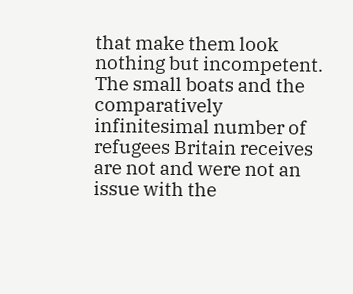that make them look nothing but incompetent. The small boats and the comparatively infinitesimal number of refugees Britain receives are not and were not an issue with the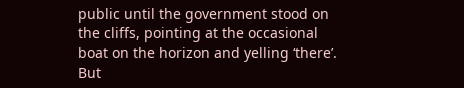public until the government stood on the cliffs, pointing at the occasional boat on the horizon and yelling ‘there’. But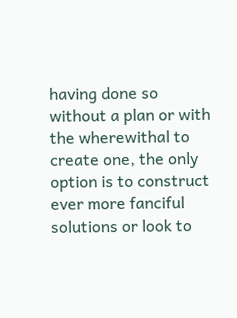having done so without a plan or with the wherewithal to create one, the only option is to construct ever more fanciful solutions or look to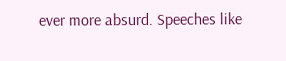ever more absurd. Speeches like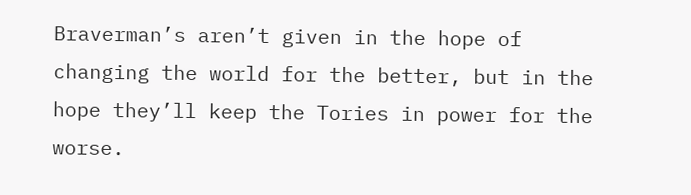Braverman’s aren’t given in the hope of changing the world for the better, but in the hope they’ll keep the Tories in power for the worse.